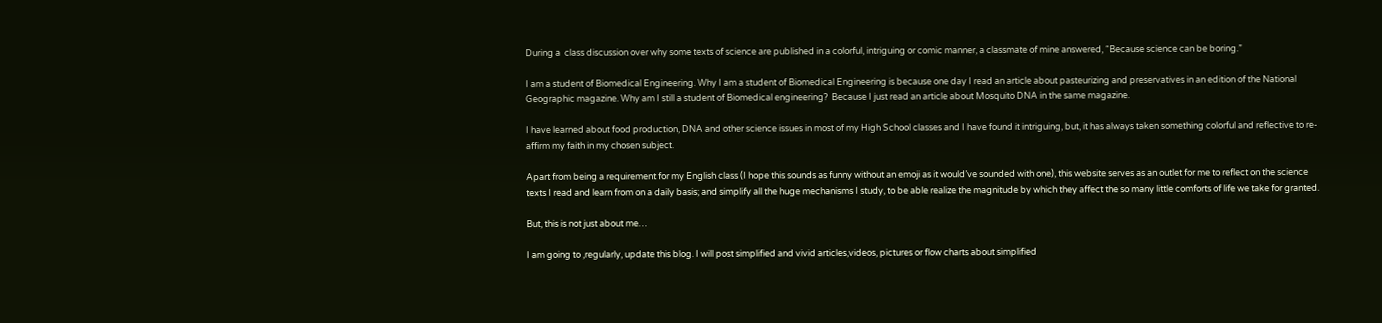During a  class discussion over why some texts of science are published in a colorful, intriguing or comic manner, a classmate of mine answered, “Because science can be boring.”

I am a student of Biomedical Engineering. Why I am a student of Biomedical Engineering is because one day I read an article about pasteurizing and preservatives in an edition of the National Geographic magazine. Why am I still a student of Biomedical engineering?  Because I just read an article about Mosquito DNA in the same magazine.

I have learned about food production, DNA and other science issues in most of my High School classes and I have found it intriguing, but, it has always taken something colorful and reflective to re-affirm my faith in my chosen subject.

Apart from being a requirement for my English class (I hope this sounds as funny without an emoji as it would’ve sounded with one), this website serves as an outlet for me to reflect on the science texts I read and learn from on a daily basis; and simplify all the huge mechanisms I study, to be able realize the magnitude by which they affect the so many little comforts of life we take for granted.

But, this is not just about me…

I am going to ,regularly, update this blog. I will post simplified and vivid articles,videos, pictures or flow charts about simplified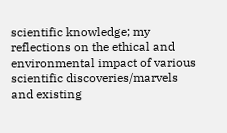scientific knowledge; my reflections on the ethical and environmental impact of various scientific discoveries/marvels and existing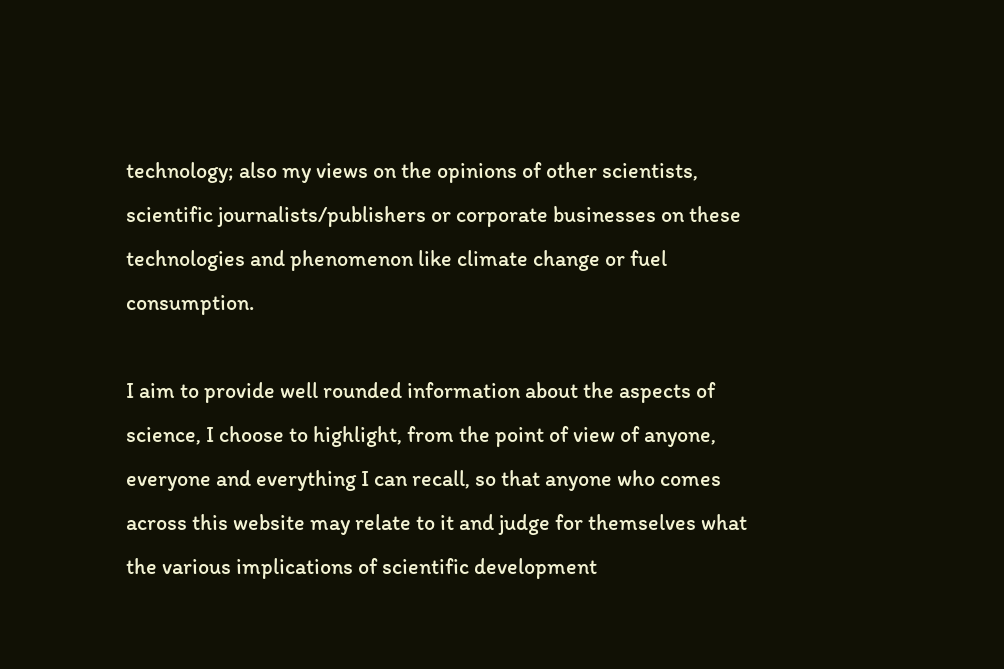technology; also my views on the opinions of other scientists, scientific journalists/publishers or corporate businesses on these technologies and phenomenon like climate change or fuel consumption.

I aim to provide well rounded information about the aspects of science, I choose to highlight, from the point of view of anyone, everyone and everything I can recall, so that anyone who comes across this website may relate to it and judge for themselves what the various implications of scientific development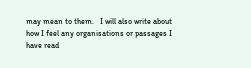may mean to them.   I will also write about how I feel any organisations or passages I have read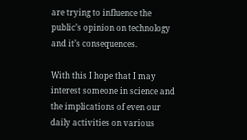are trying to influence the public’s opinion on technology and it’s consequences.

With this I hope that I may interest someone in science and the implications of even our daily activities on various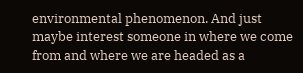environmental phenomenon. And just maybe interest someone in where we come from and where we are headed as a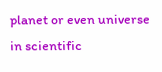planet or even universe in scientific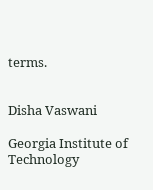terms.


Disha Vaswani

Georgia Institute of Technology